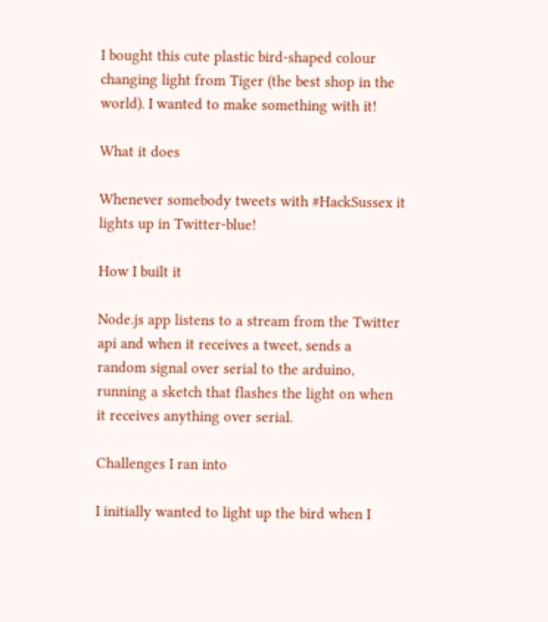I bought this cute plastic bird-shaped colour changing light from Tiger (the best shop in the world). I wanted to make something with it!

What it does

Whenever somebody tweets with #HackSussex it lights up in Twitter-blue!

How I built it

Node.js app listens to a stream from the Twitter api and when it receives a tweet, sends a random signal over serial to the arduino, running a sketch that flashes the light on when it receives anything over serial.

Challenges I ran into

I initially wanted to light up the bird when I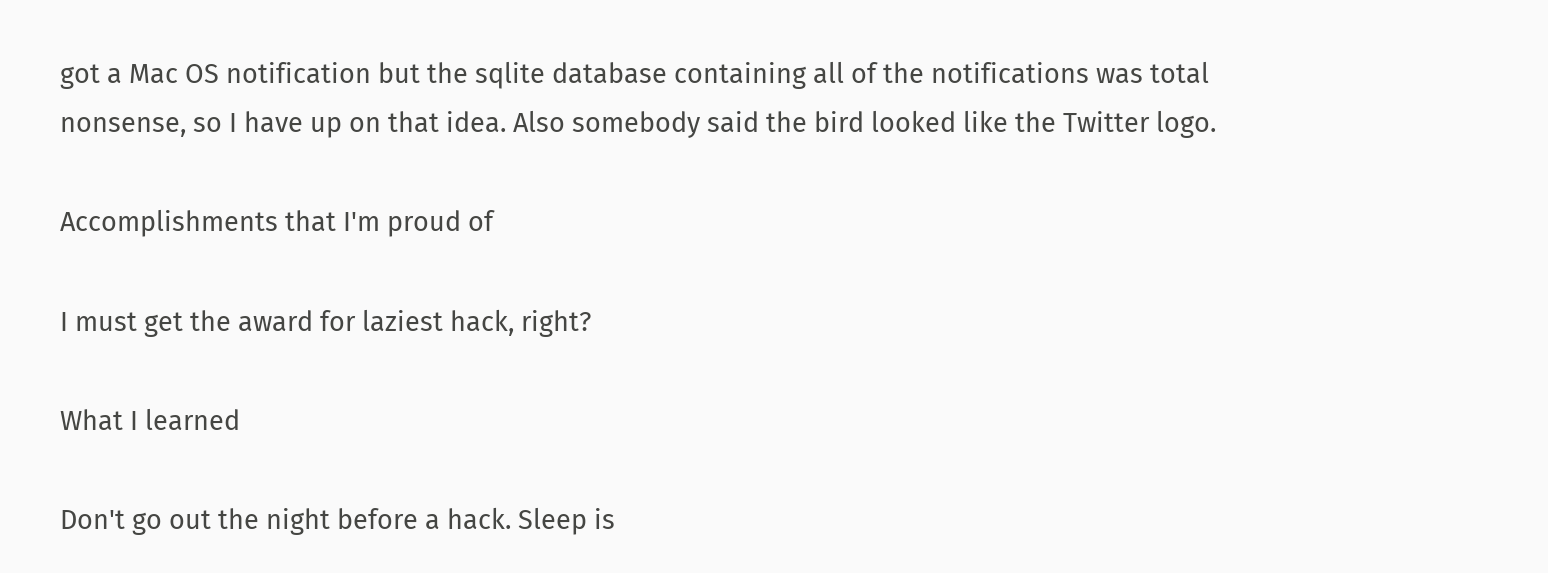got a Mac OS notification but the sqlite database containing all of the notifications was total nonsense, so I have up on that idea. Also somebody said the bird looked like the Twitter logo.

Accomplishments that I'm proud of

I must get the award for laziest hack, right?

What I learned

Don't go out the night before a hack. Sleep is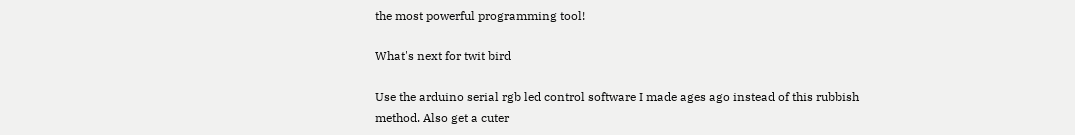the most powerful programming tool!

What's next for twit bird

Use the arduino serial rgb led control software I made ages ago instead of this rubbish method. Also get a cuter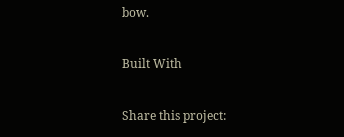bow.

Built With

Share this project: